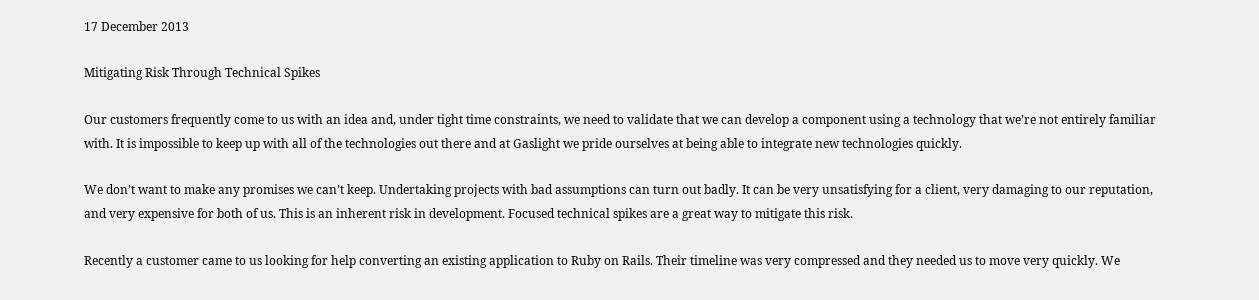17 December 2013

Mitigating Risk Through Technical Spikes

Our customers frequently come to us with an idea and, under tight time constraints, we need to validate that we can develop a component using a technology that we’re not entirely familiar with. It is impossible to keep up with all of the technologies out there and at Gaslight we pride ourselves at being able to integrate new technologies quickly.

We don’t want to make any promises we can’t keep. Undertaking projects with bad assumptions can turn out badly. It can be very unsatisfying for a client, very damaging to our reputation, and very expensive for both of us. This is an inherent risk in development. Focused technical spikes are a great way to mitigate this risk.

Recently a customer came to us looking for help converting an existing application to Ruby on Rails. Their timeline was very compressed and they needed us to move very quickly. We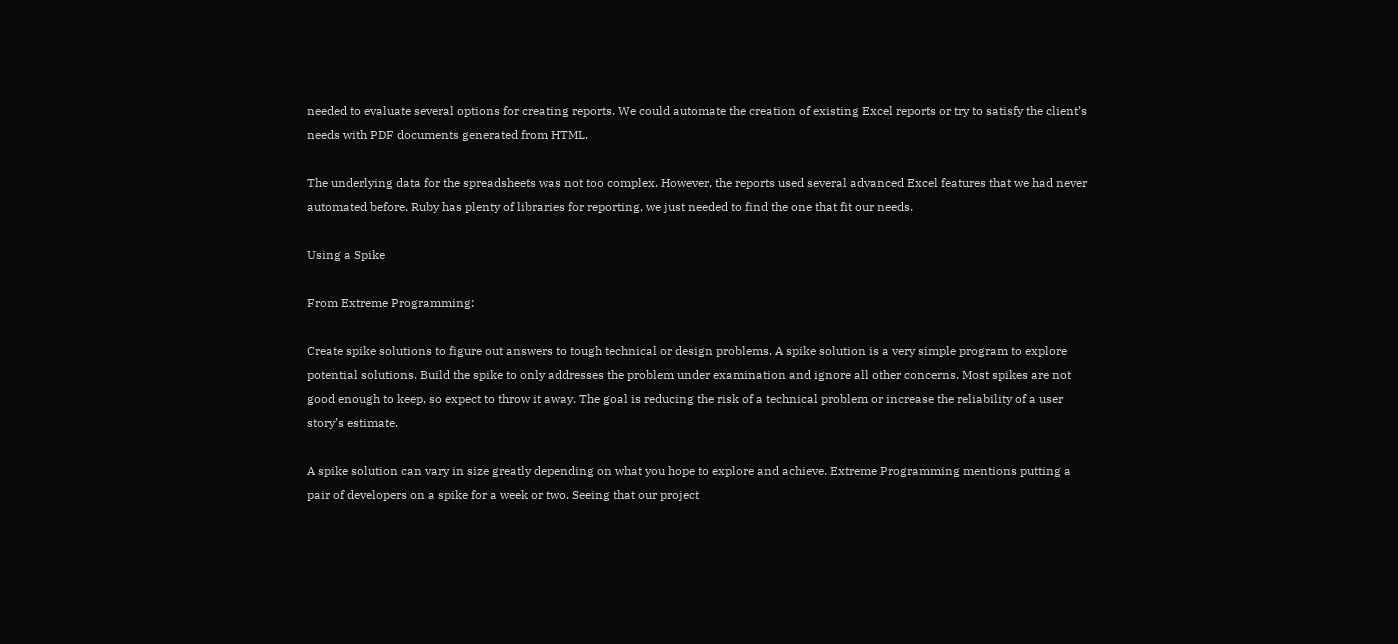needed to evaluate several options for creating reports. We could automate the creation of existing Excel reports or try to satisfy the client’s needs with PDF documents generated from HTML.

The underlying data for the spreadsheets was not too complex. However, the reports used several advanced Excel features that we had never automated before. Ruby has plenty of libraries for reporting, we just needed to find the one that fit our needs.

Using a Spike

From Extreme Programming:

Create spike solutions to figure out answers to tough technical or design problems. A spike solution is a very simple program to explore potential solutions. Build the spike to only addresses the problem under examination and ignore all other concerns. Most spikes are not good enough to keep, so expect to throw it away. The goal is reducing the risk of a technical problem or increase the reliability of a user story’s estimate.

A spike solution can vary in size greatly depending on what you hope to explore and achieve. Extreme Programming mentions putting a pair of developers on a spike for a week or two. Seeing that our project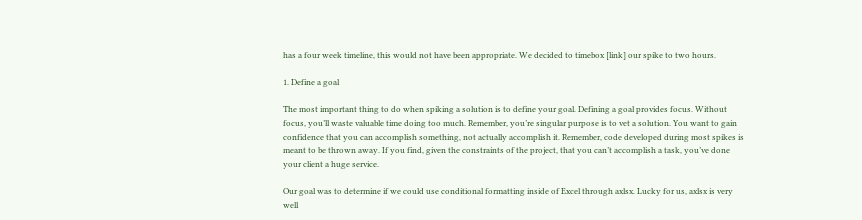has a four week timeline, this would not have been appropriate. We decided to timebox [link] our spike to two hours.

1. Define a goal

The most important thing to do when spiking a solution is to define your goal. Defining a goal provides focus. Without focus, you’ll waste valuable time doing too much. Remember, you’re singular purpose is to vet a solution. You want to gain confidence that you can accomplish something, not actually accomplish it. Remember, code developed during most spikes is meant to be thrown away. If you find, given the constraints of the project, that you can’t accomplish a task, you’ve done your client a huge service.

Our goal was to determine if we could use conditional formatting inside of Excel through axlsx. Lucky for us, axlsx is very well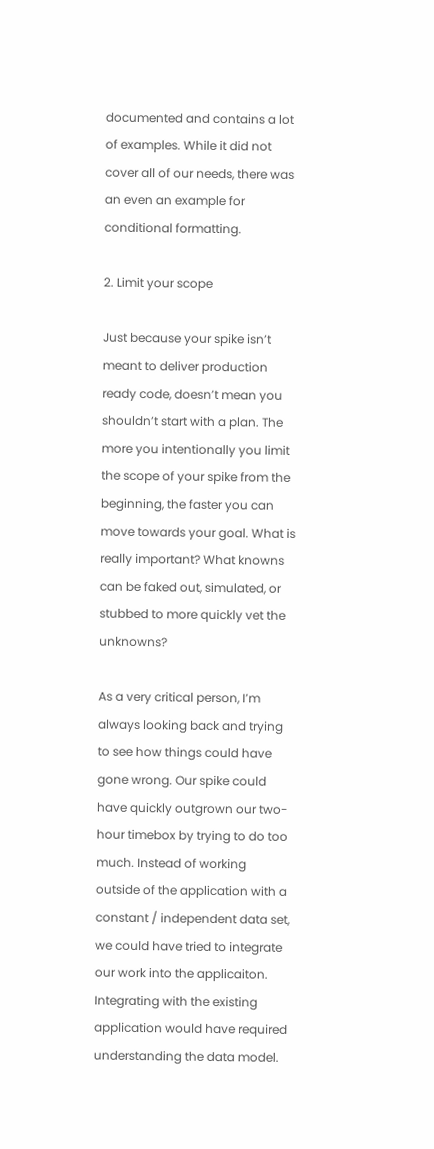documented and contains a lot of examples. While it did not cover all of our needs, there was an even an example for conditional formatting.

2. Limit your scope

Just because your spike isn’t meant to deliver production ready code, doesn’t mean you shouldn’t start with a plan. The more you intentionally you limit the scope of your spike from the beginning, the faster you can move towards your goal. What is really important? What knowns can be faked out, simulated, or stubbed to more quickly vet the unknowns?

As a very critical person, I’m always looking back and trying to see how things could have gone wrong. Our spike could have quickly outgrown our two-hour timebox by trying to do too much. Instead of working outside of the application with a constant / independent data set, we could have tried to integrate our work into the applicaiton. Integrating with the existing application would have required understanding the data model.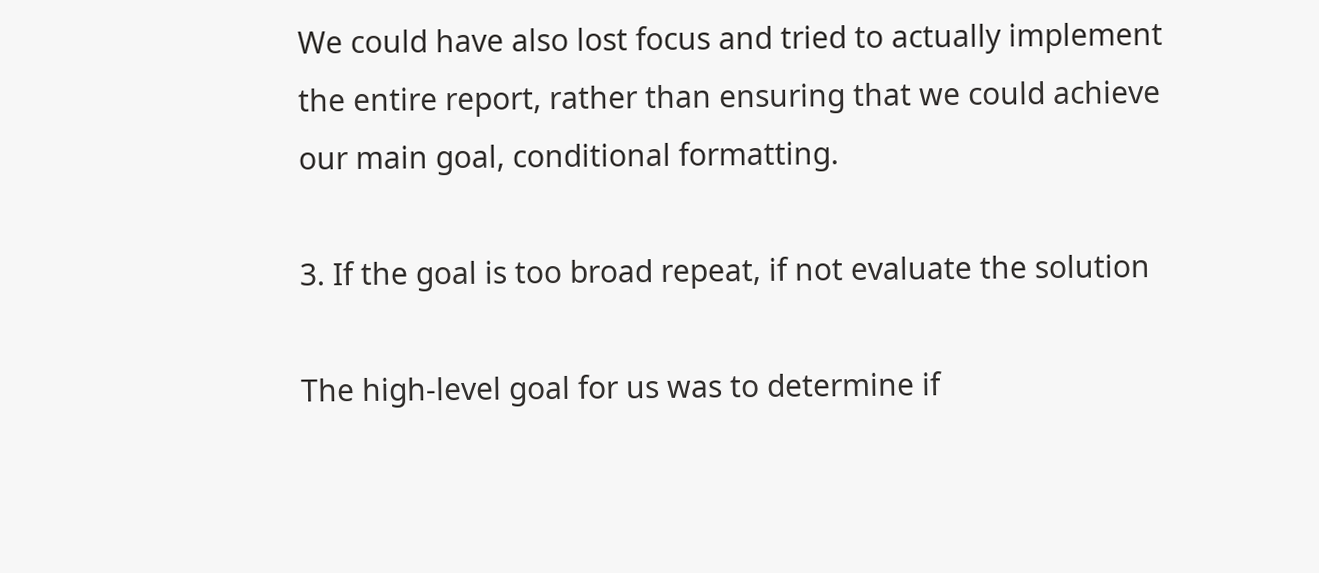We could have also lost focus and tried to actually implement the entire report, rather than ensuring that we could achieve our main goal, conditional formatting.

3. If the goal is too broad repeat, if not evaluate the solution

The high-level goal for us was to determine if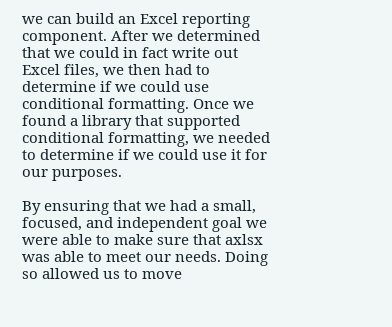we can build an Excel reporting component. After we determined that we could in fact write out Excel files, we then had to determine if we could use conditional formatting. Once we found a library that supported conditional formatting, we needed to determine if we could use it for our purposes.

By ensuring that we had a small, focused, and independent goal we were able to make sure that axlsx was able to meet our needs. Doing so allowed us to move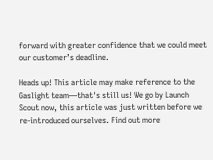forward with greater confidence that we could meet our customer’s deadline.

Heads up! This article may make reference to the Gaslight team—that's still us! We go by Launch Scout now, this article was just written before we re-introduced ourselves. Find out more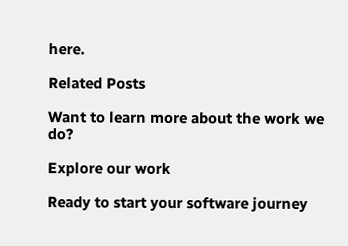here.

Related Posts

Want to learn more about the work we do?

Explore our work

Ready to start your software journey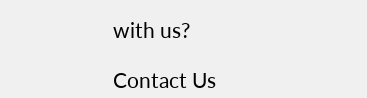with us?

Contact Us